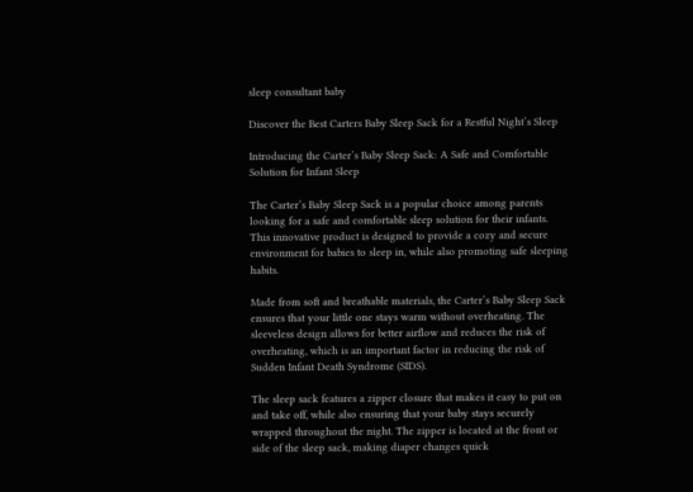sleep consultant baby

Discover the Best Carters Baby Sleep Sack for a Restful Night’s Sleep

Introducing the Carter’s Baby Sleep Sack: A Safe and Comfortable Solution for Infant Sleep

The Carter’s Baby Sleep Sack is a popular choice among parents looking for a safe and comfortable sleep solution for their infants. This innovative product is designed to provide a cozy and secure environment for babies to sleep in, while also promoting safe sleeping habits.

Made from soft and breathable materials, the Carter’s Baby Sleep Sack ensures that your little one stays warm without overheating. The sleeveless design allows for better airflow and reduces the risk of overheating, which is an important factor in reducing the risk of Sudden Infant Death Syndrome (SIDS).

The sleep sack features a zipper closure that makes it easy to put on and take off, while also ensuring that your baby stays securely wrapped throughout the night. The zipper is located at the front or side of the sleep sack, making diaper changes quick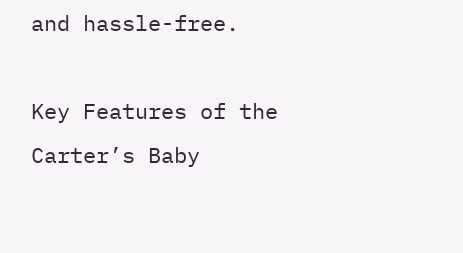and hassle-free.

Key Features of the Carter’s Baby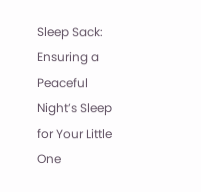Sleep Sack: Ensuring a Peaceful Night’s Sleep for Your Little One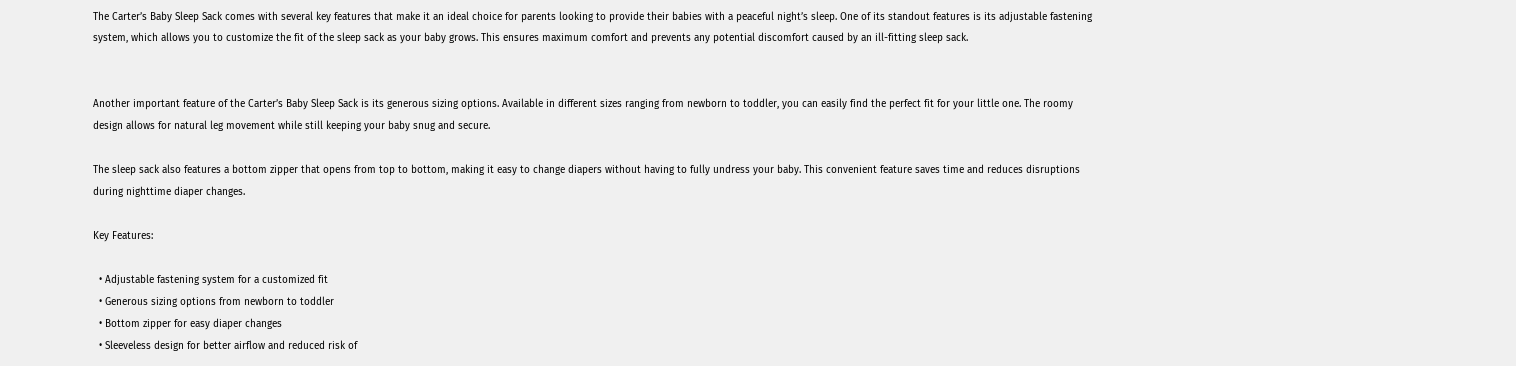The Carter’s Baby Sleep Sack comes with several key features that make it an ideal choice for parents looking to provide their babies with a peaceful night’s sleep. One of its standout features is its adjustable fastening system, which allows you to customize the fit of the sleep sack as your baby grows. This ensures maximum comfort and prevents any potential discomfort caused by an ill-fitting sleep sack.


Another important feature of the Carter’s Baby Sleep Sack is its generous sizing options. Available in different sizes ranging from newborn to toddler, you can easily find the perfect fit for your little one. The roomy design allows for natural leg movement while still keeping your baby snug and secure.

The sleep sack also features a bottom zipper that opens from top to bottom, making it easy to change diapers without having to fully undress your baby. This convenient feature saves time and reduces disruptions during nighttime diaper changes.

Key Features:

  • Adjustable fastening system for a customized fit
  • Generous sizing options from newborn to toddler
  • Bottom zipper for easy diaper changes
  • Sleeveless design for better airflow and reduced risk of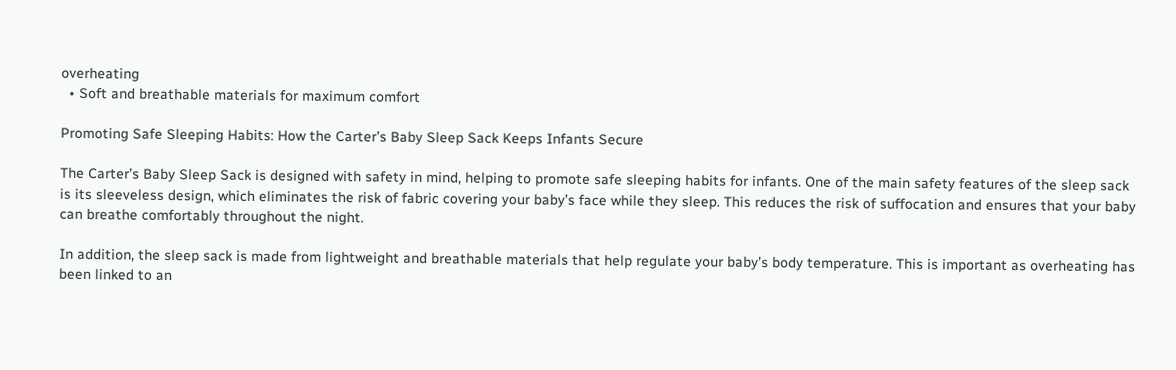overheating
  • Soft and breathable materials for maximum comfort

Promoting Safe Sleeping Habits: How the Carter’s Baby Sleep Sack Keeps Infants Secure

The Carter’s Baby Sleep Sack is designed with safety in mind, helping to promote safe sleeping habits for infants. One of the main safety features of the sleep sack is its sleeveless design, which eliminates the risk of fabric covering your baby’s face while they sleep. This reduces the risk of suffocation and ensures that your baby can breathe comfortably throughout the night.

In addition, the sleep sack is made from lightweight and breathable materials that help regulate your baby’s body temperature. This is important as overheating has been linked to an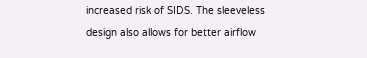increased risk of SIDS. The sleeveless design also allows for better airflow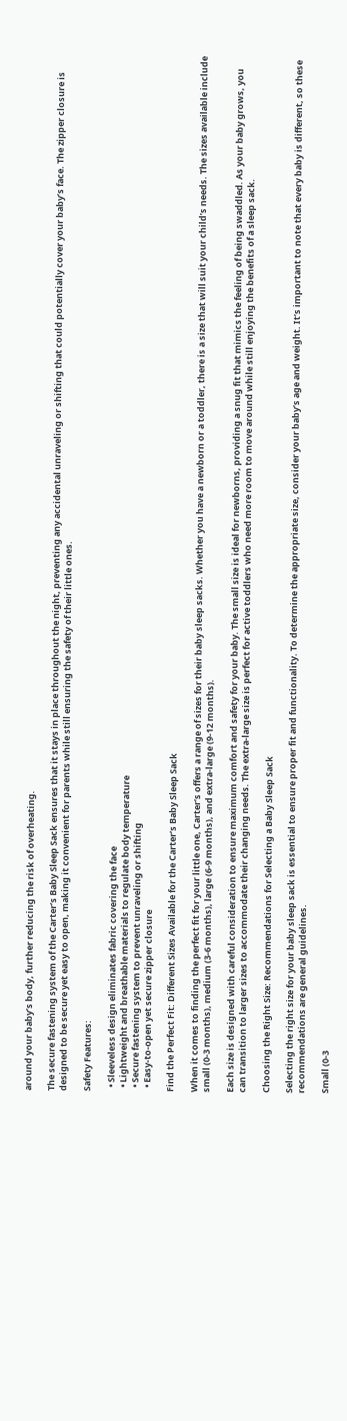around your baby’s body, further reducing the risk of overheating.

The secure fastening system of the Carter’s Baby Sleep Sack ensures that it stays in place throughout the night, preventing any accidental unraveling or shifting that could potentially cover your baby’s face. The zipper closure is designed to be secure yet easy to open, making it convenient for parents while still ensuring the safety of their little ones.

Safety Features:

  • Sleeveless design eliminates fabric covering the face
  • Lightweight and breathable materials to regulate body temperature
  • Secure fastening system to prevent unraveling or shifting
  • Easy-to-open yet secure zipper closure

Find the Perfect Fit: Different Sizes Available for the Carter’s Baby Sleep Sack

When it comes to finding the perfect fit for your little one, Carter’s offers a range of sizes for their baby sleep sacks. Whether you have a newborn or a toddler, there is a size that will suit your child’s needs. The sizes available include small (0-3 months), medium (3-6 months), large (6-9 months), and extra-large (9-12 months).

Each size is designed with careful consideration to ensure maximum comfort and safety for your baby. The small size is ideal for newborns, providing a snug fit that mimics the feeling of being swaddled. As your baby grows, you can transition to larger sizes to accommodate their changing needs. The extra-large size is perfect for active toddlers who need more room to move around while still enjoying the benefits of a sleep sack.

Choosing the Right Size: Recommendations for Selecting a Baby Sleep Sack

Selecting the right size for your baby sleep sack is essential to ensure proper fit and functionality. To determine the appropriate size, consider your baby’s age and weight. It’s important to note that every baby is different, so these recommendations are general guidelines.

Small (0-3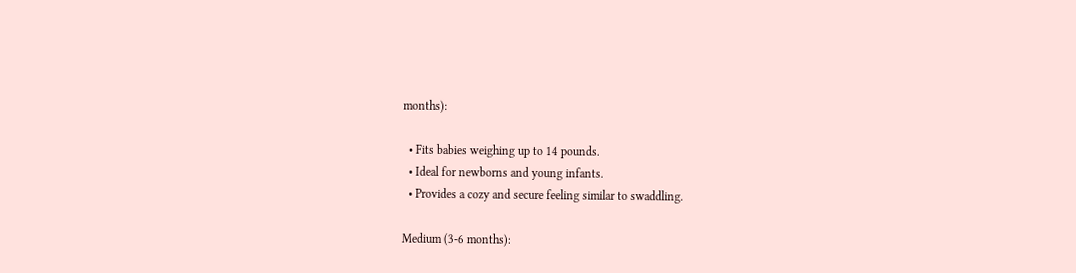months):

  • Fits babies weighing up to 14 pounds.
  • Ideal for newborns and young infants.
  • Provides a cozy and secure feeling similar to swaddling.

Medium (3-6 months):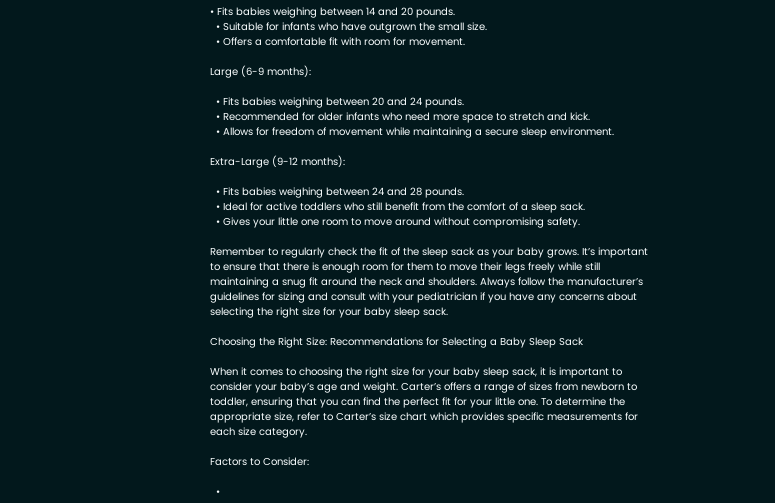• Fits babies weighing between 14 and 20 pounds.
  • Suitable for infants who have outgrown the small size.
  • Offers a comfortable fit with room for movement.

Large (6-9 months):

  • Fits babies weighing between 20 and 24 pounds.
  • Recommended for older infants who need more space to stretch and kick.
  • Allows for freedom of movement while maintaining a secure sleep environment.

Extra-Large (9-12 months):

  • Fits babies weighing between 24 and 28 pounds.
  • Ideal for active toddlers who still benefit from the comfort of a sleep sack.
  • Gives your little one room to move around without compromising safety.

Remember to regularly check the fit of the sleep sack as your baby grows. It’s important to ensure that there is enough room for them to move their legs freely while still maintaining a snug fit around the neck and shoulders. Always follow the manufacturer’s guidelines for sizing and consult with your pediatrician if you have any concerns about selecting the right size for your baby sleep sack.

Choosing the Right Size: Recommendations for Selecting a Baby Sleep Sack

When it comes to choosing the right size for your baby sleep sack, it is important to consider your baby’s age and weight. Carter’s offers a range of sizes from newborn to toddler, ensuring that you can find the perfect fit for your little one. To determine the appropriate size, refer to Carter’s size chart which provides specific measurements for each size category.

Factors to Consider:

  •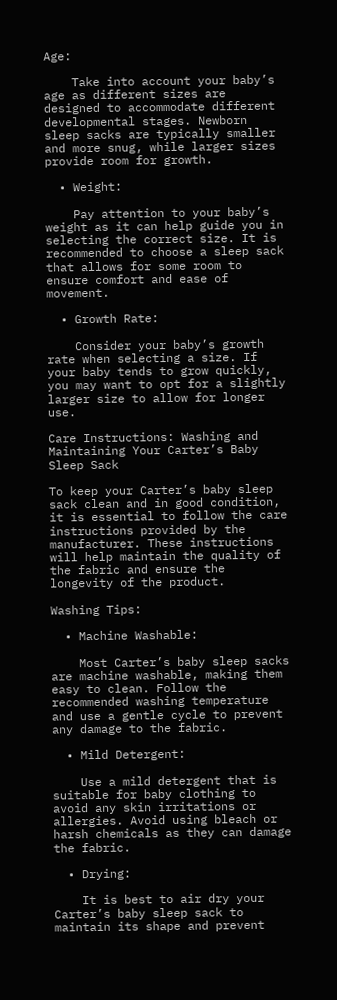Age:

    Take into account your baby’s age as different sizes are designed to accommodate different developmental stages. Newborn sleep sacks are typically smaller and more snug, while larger sizes provide room for growth.

  • Weight:

    Pay attention to your baby’s weight as it can help guide you in selecting the correct size. It is recommended to choose a sleep sack that allows for some room to ensure comfort and ease of movement.

  • Growth Rate:

    Consider your baby’s growth rate when selecting a size. If your baby tends to grow quickly, you may want to opt for a slightly larger size to allow for longer use.

Care Instructions: Washing and Maintaining Your Carter’s Baby Sleep Sack

To keep your Carter’s baby sleep sack clean and in good condition, it is essential to follow the care instructions provided by the manufacturer. These instructions will help maintain the quality of the fabric and ensure the longevity of the product.

Washing Tips:

  • Machine Washable:

    Most Carter’s baby sleep sacks are machine washable, making them easy to clean. Follow the recommended washing temperature and use a gentle cycle to prevent any damage to the fabric.

  • Mild Detergent:

    Use a mild detergent that is suitable for baby clothing to avoid any skin irritations or allergies. Avoid using bleach or harsh chemicals as they can damage the fabric.

  • Drying:

    It is best to air dry your Carter’s baby sleep sack to maintain its shape and prevent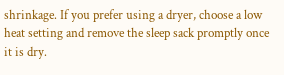shrinkage. If you prefer using a dryer, choose a low heat setting and remove the sleep sack promptly once it is dry.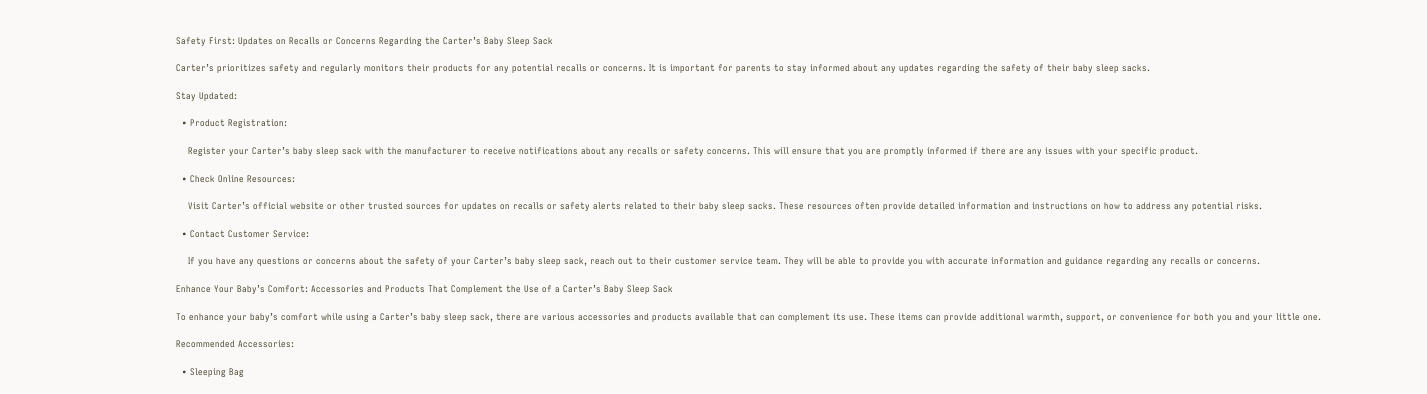Safety First: Updates on Recalls or Concerns Regarding the Carter’s Baby Sleep Sack

Carter’s prioritizes safety and regularly monitors their products for any potential recalls or concerns. It is important for parents to stay informed about any updates regarding the safety of their baby sleep sacks.

Stay Updated:

  • Product Registration:

    Register your Carter’s baby sleep sack with the manufacturer to receive notifications about any recalls or safety concerns. This will ensure that you are promptly informed if there are any issues with your specific product.

  • Check Online Resources:

    Visit Carter’s official website or other trusted sources for updates on recalls or safety alerts related to their baby sleep sacks. These resources often provide detailed information and instructions on how to address any potential risks.

  • Contact Customer Service:

    If you have any questions or concerns about the safety of your Carter’s baby sleep sack, reach out to their customer service team. They will be able to provide you with accurate information and guidance regarding any recalls or concerns.

Enhance Your Baby’s Comfort: Accessories and Products That Complement the Use of a Carter’s Baby Sleep Sack

To enhance your baby’s comfort while using a Carter’s baby sleep sack, there are various accessories and products available that can complement its use. These items can provide additional warmth, support, or convenience for both you and your little one.

Recommended Accessories:

  • Sleeping Bag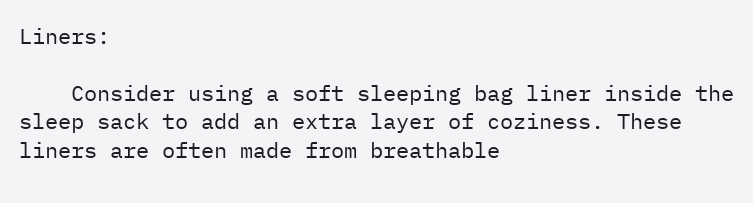Liners:

    Consider using a soft sleeping bag liner inside the sleep sack to add an extra layer of coziness. These liners are often made from breathable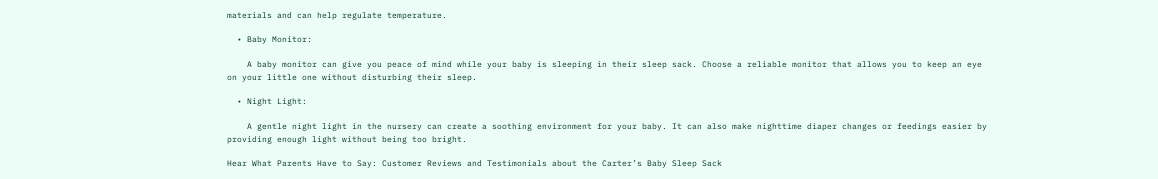materials and can help regulate temperature.

  • Baby Monitor:

    A baby monitor can give you peace of mind while your baby is sleeping in their sleep sack. Choose a reliable monitor that allows you to keep an eye on your little one without disturbing their sleep.

  • Night Light:

    A gentle night light in the nursery can create a soothing environment for your baby. It can also make nighttime diaper changes or feedings easier by providing enough light without being too bright.

Hear What Parents Have to Say: Customer Reviews and Testimonials about the Carter’s Baby Sleep Sack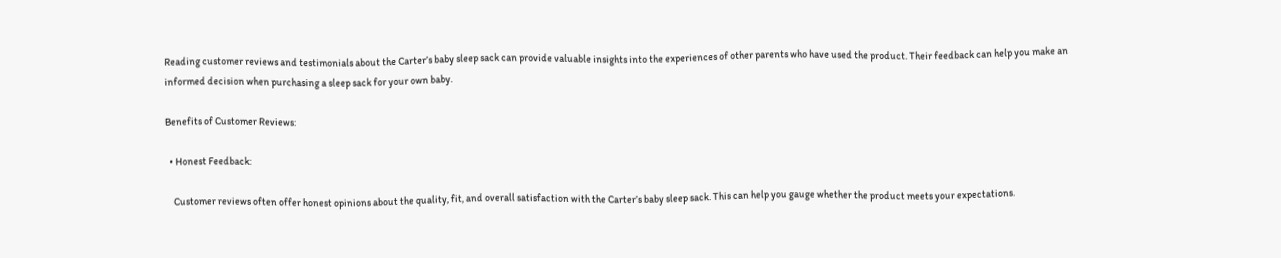Reading customer reviews and testimonials about the Carter’s baby sleep sack can provide valuable insights into the experiences of other parents who have used the product. Their feedback can help you make an informed decision when purchasing a sleep sack for your own baby.

Benefits of Customer Reviews:

  • Honest Feedback:

    Customer reviews often offer honest opinions about the quality, fit, and overall satisfaction with the Carter’s baby sleep sack. This can help you gauge whether the product meets your expectations.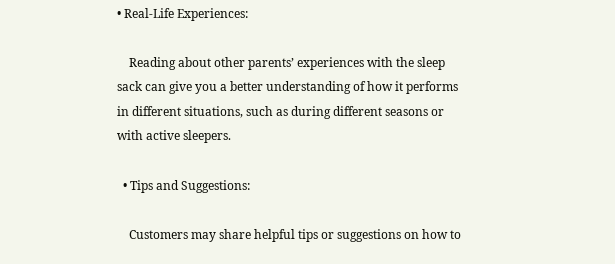• Real-Life Experiences:

    Reading about other parents’ experiences with the sleep sack can give you a better understanding of how it performs in different situations, such as during different seasons or with active sleepers.

  • Tips and Suggestions:

    Customers may share helpful tips or suggestions on how to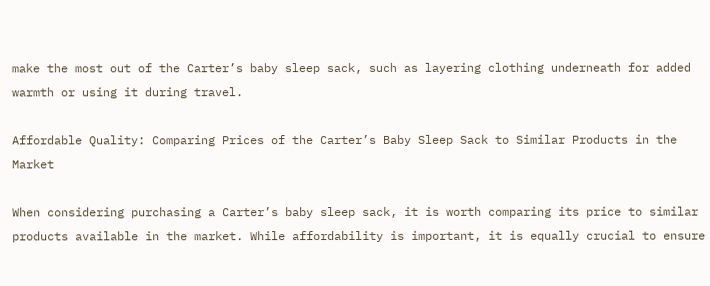make the most out of the Carter’s baby sleep sack, such as layering clothing underneath for added warmth or using it during travel.

Affordable Quality: Comparing Prices of the Carter’s Baby Sleep Sack to Similar Products in the Market

When considering purchasing a Carter’s baby sleep sack, it is worth comparing its price to similar products available in the market. While affordability is important, it is equally crucial to ensure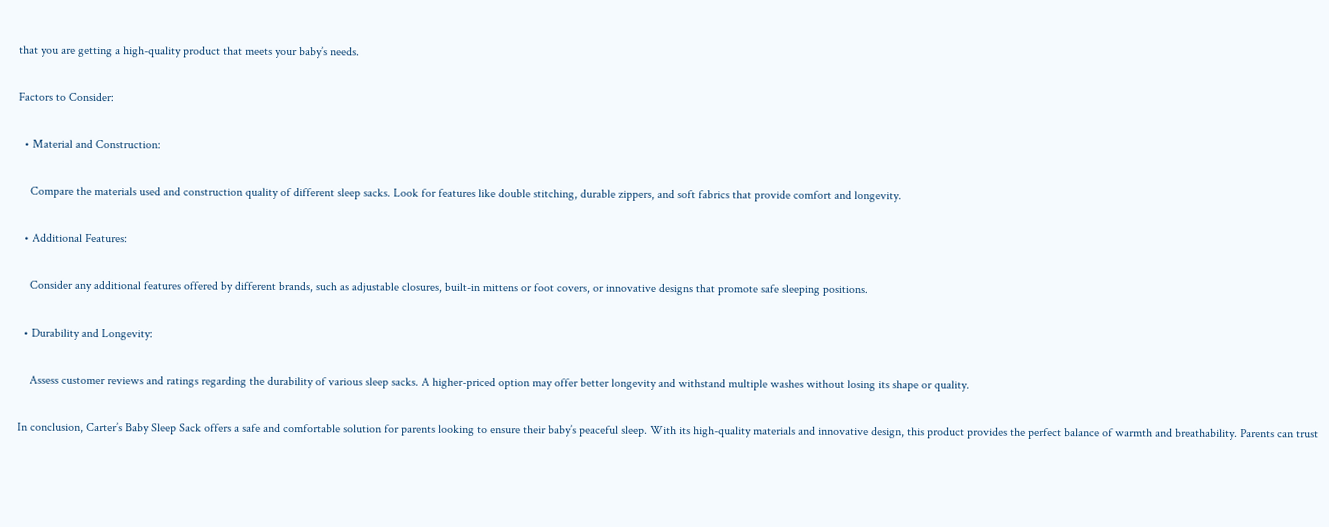that you are getting a high-quality product that meets your baby’s needs.

Factors to Consider:

  • Material and Construction:

    Compare the materials used and construction quality of different sleep sacks. Look for features like double stitching, durable zippers, and soft fabrics that provide comfort and longevity.

  • Additional Features:

    Consider any additional features offered by different brands, such as adjustable closures, built-in mittens or foot covers, or innovative designs that promote safe sleeping positions.

  • Durability and Longevity:

    Assess customer reviews and ratings regarding the durability of various sleep sacks. A higher-priced option may offer better longevity and withstand multiple washes without losing its shape or quality.

In conclusion, Carter’s Baby Sleep Sack offers a safe and comfortable solution for parents looking to ensure their baby’s peaceful sleep. With its high-quality materials and innovative design, this product provides the perfect balance of warmth and breathability. Parents can trust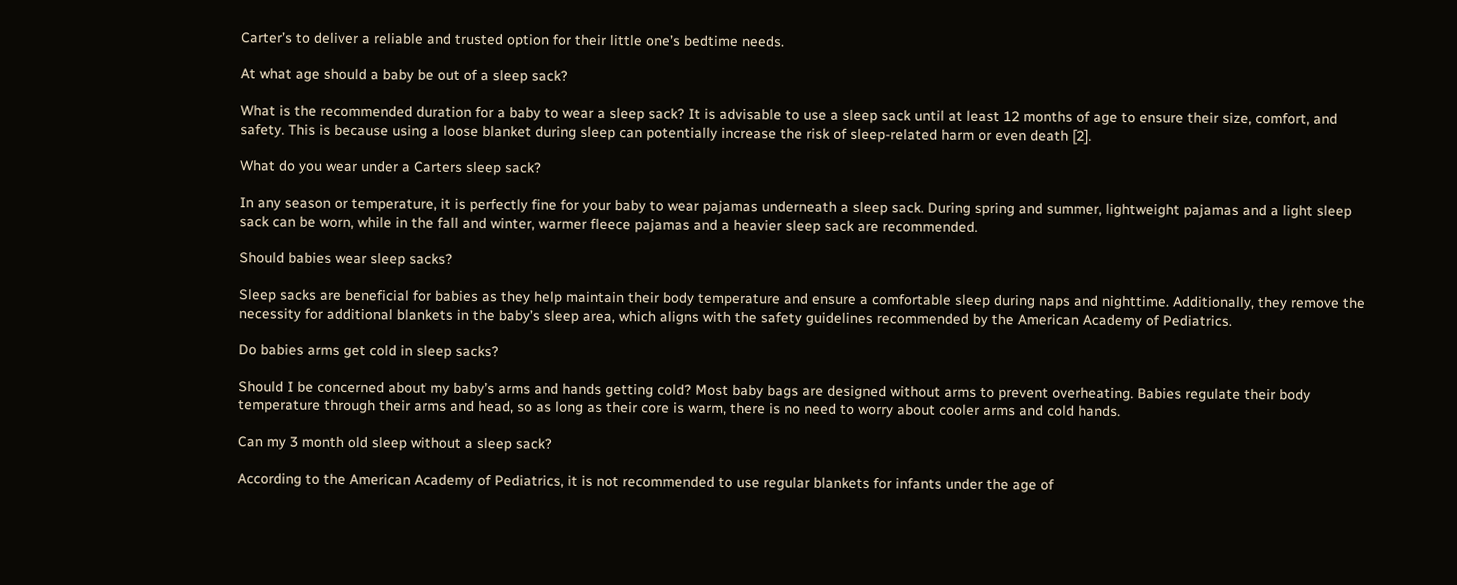Carter’s to deliver a reliable and trusted option for their little one’s bedtime needs.

At what age should a baby be out of a sleep sack?

What is the recommended duration for a baby to wear a sleep sack? It is advisable to use a sleep sack until at least 12 months of age to ensure their size, comfort, and safety. This is because using a loose blanket during sleep can potentially increase the risk of sleep-related harm or even death [2].

What do you wear under a Carters sleep sack?

In any season or temperature, it is perfectly fine for your baby to wear pajamas underneath a sleep sack. During spring and summer, lightweight pajamas and a light sleep sack can be worn, while in the fall and winter, warmer fleece pajamas and a heavier sleep sack are recommended.

Should babies wear sleep sacks?

Sleep sacks are beneficial for babies as they help maintain their body temperature and ensure a comfortable sleep during naps and nighttime. Additionally, they remove the necessity for additional blankets in the baby’s sleep area, which aligns with the safety guidelines recommended by the American Academy of Pediatrics.

Do babies arms get cold in sleep sacks?

Should I be concerned about my baby’s arms and hands getting cold? Most baby bags are designed without arms to prevent overheating. Babies regulate their body temperature through their arms and head, so as long as their core is warm, there is no need to worry about cooler arms and cold hands.

Can my 3 month old sleep without a sleep sack?

According to the American Academy of Pediatrics, it is not recommended to use regular blankets for infants under the age of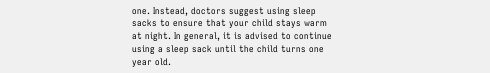one. Instead, doctors suggest using sleep sacks to ensure that your child stays warm at night. In general, it is advised to continue using a sleep sack until the child turns one year old.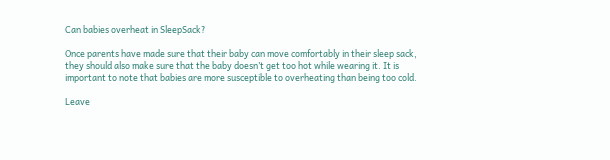Can babies overheat in SleepSack?

Once parents have made sure that their baby can move comfortably in their sleep sack, they should also make sure that the baby doesn’t get too hot while wearing it. It is important to note that babies are more susceptible to overheating than being too cold.

Leave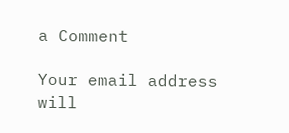a Comment

Your email address will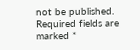not be published. Required fields are marked *